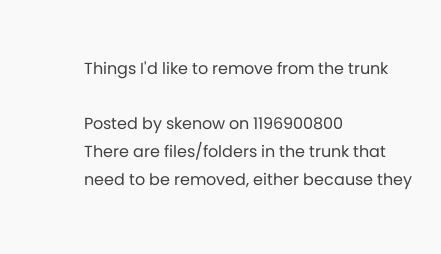Things I'd like to remove from the trunk

Posted by skenow on 1196900800
There are files/folders in the trunk that need to be removed, either because they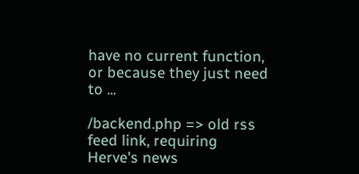have no current function, or because they just need to ...

/backend.php => old rss feed link, requiring Herve's news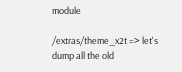module

/extras/theme_x2t => let's dump all the old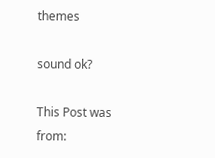themes

sound ok?

This Post was from: